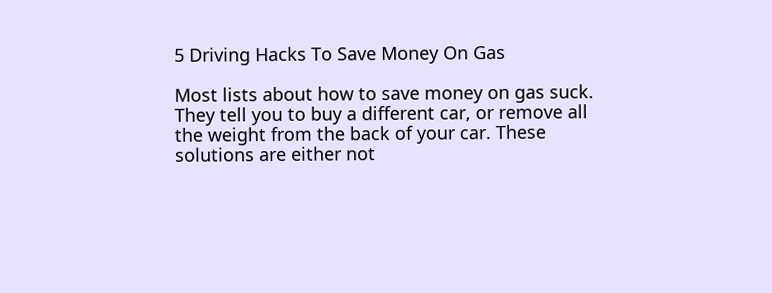5 Driving Hacks To Save Money On Gas

Most lists about how to save money on gas suck. They tell you to buy a different car, or remove all the weight from the back of your car. These solutions are either not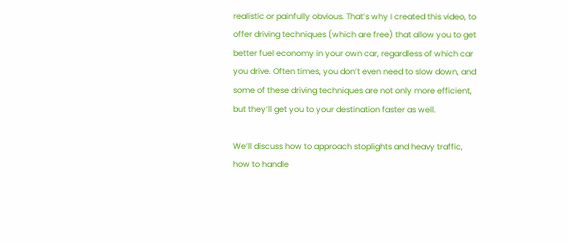realistic or painfully obvious. That’s why I created this video, to offer driving techniques (which are free) that allow you to get better fuel economy in your own car, regardless of which car you drive. Often times, you don’t even need to slow down, and some of these driving techniques are not only more efficient, but they’ll get you to your destination faster as well.

We’ll discuss how to approach stoplights and heavy traffic, how to handle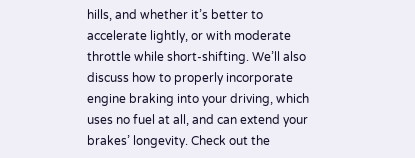hills, and whether it’s better to accelerate lightly, or with moderate throttle while short-shifting. We’ll also discuss how to properly incorporate engine braking into your driving, which uses no fuel at all, and can extend your brakes’ longevity. Check out the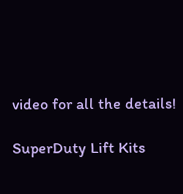video for all the details!

SuperDuty Lift Kits